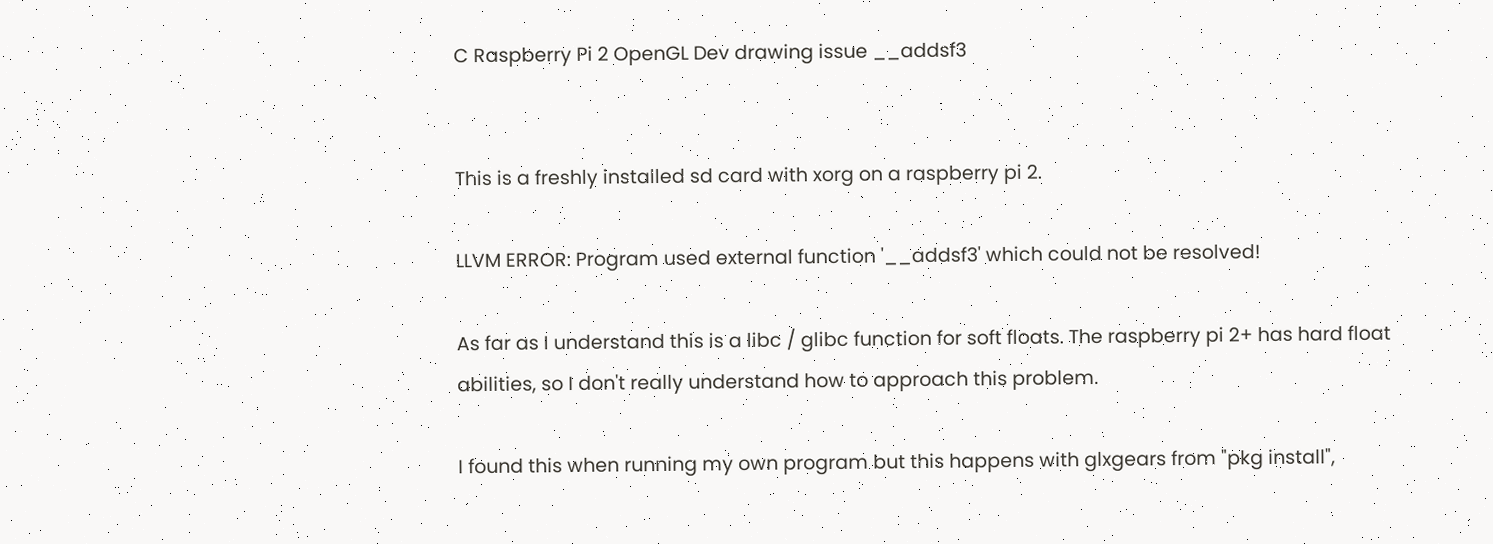C Raspberry Pi 2 OpenGL Dev drawing issue __addsf3


This is a freshly installed sd card with xorg on a raspberry pi 2.

LLVM ERROR: Program used external function '__addsf3' which could not be resolved!

As far as I understand this is a libc / glibc function for soft floats. The raspberry pi 2+ has hard float abilities, so I don't really understand how to approach this problem.

I found this when running my own program but this happens with glxgears from "pkg install",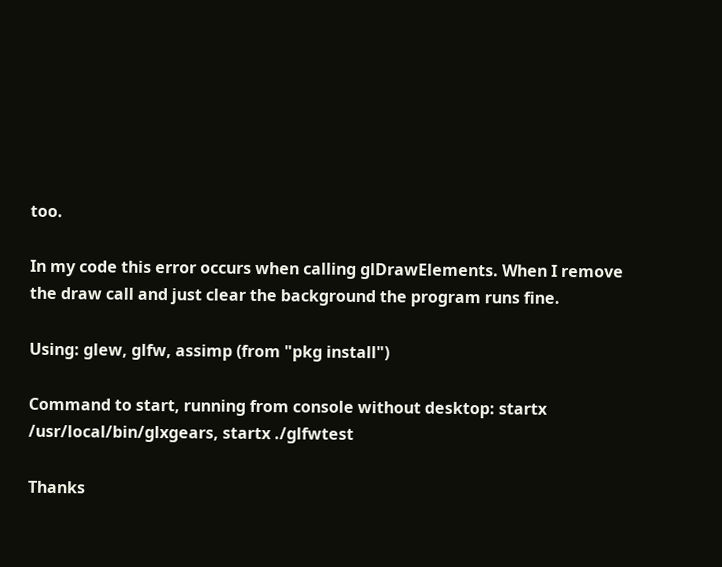too.

In my code this error occurs when calling glDrawElements. When I remove the draw call and just clear the background the program runs fine.

Using: glew, glfw, assimp (from "pkg install")

Command to start, running from console without desktop: startx /usr/local/bin/glxgears, startx ./glfwtest

Thanks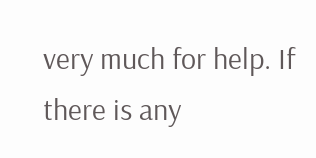very much for help. If there is any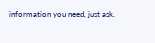information you need, just ask.